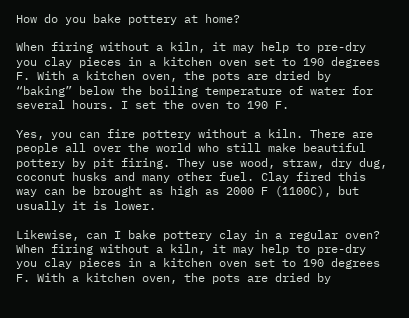How do you bake pottery at home?

When firing without a kiln, it may help to pre-dry you clay pieces in a kitchen oven set to 190 degrees F. With a kitchen oven, the pots are dried by “baking” below the boiling temperature of water for several hours. I set the oven to 190 F.

Yes, you can fire pottery without a kiln. There are people all over the world who still make beautiful pottery by pit firing. They use wood, straw, dry dug, coconut husks and many other fuel. Clay fired this way can be brought as high as 2000 F (1100C), but usually it is lower.

Likewise, can I bake pottery clay in a regular oven? When firing without a kiln, it may help to pre-dry you clay pieces in a kitchen oven set to 190 degrees F. With a kitchen oven, the pots are dried by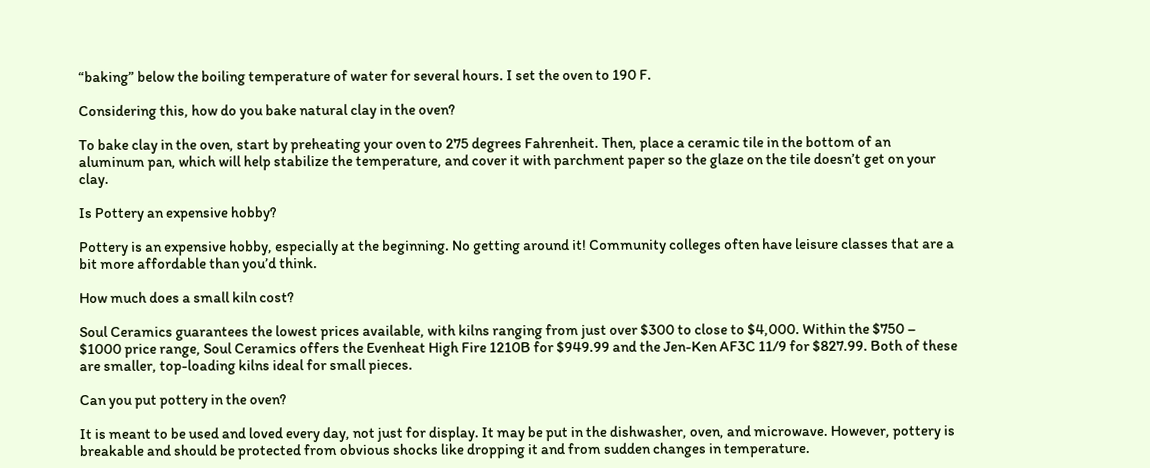“baking” below the boiling temperature of water for several hours. I set the oven to 190 F.

Considering this, how do you bake natural clay in the oven?

To bake clay in the oven, start by preheating your oven to 275 degrees Fahrenheit. Then, place a ceramic tile in the bottom of an aluminum pan, which will help stabilize the temperature, and cover it with parchment paper so the glaze on the tile doesn’t get on your clay.

Is Pottery an expensive hobby?

Pottery is an expensive hobby, especially at the beginning. No getting around it! Community colleges often have leisure classes that are a bit more affordable than you’d think.

How much does a small kiln cost?

Soul Ceramics guarantees the lowest prices available, with kilns ranging from just over $300 to close to $4,000. Within the $750 – $1000 price range, Soul Ceramics offers the Evenheat High Fire 1210B for $949.99 and the Jen-Ken AF3C 11/9 for $827.99. Both of these are smaller, top-loading kilns ideal for small pieces.

Can you put pottery in the oven?

It is meant to be used and loved every day, not just for display. It may be put in the dishwasher, oven, and microwave. However, pottery is breakable and should be protected from obvious shocks like dropping it and from sudden changes in temperature.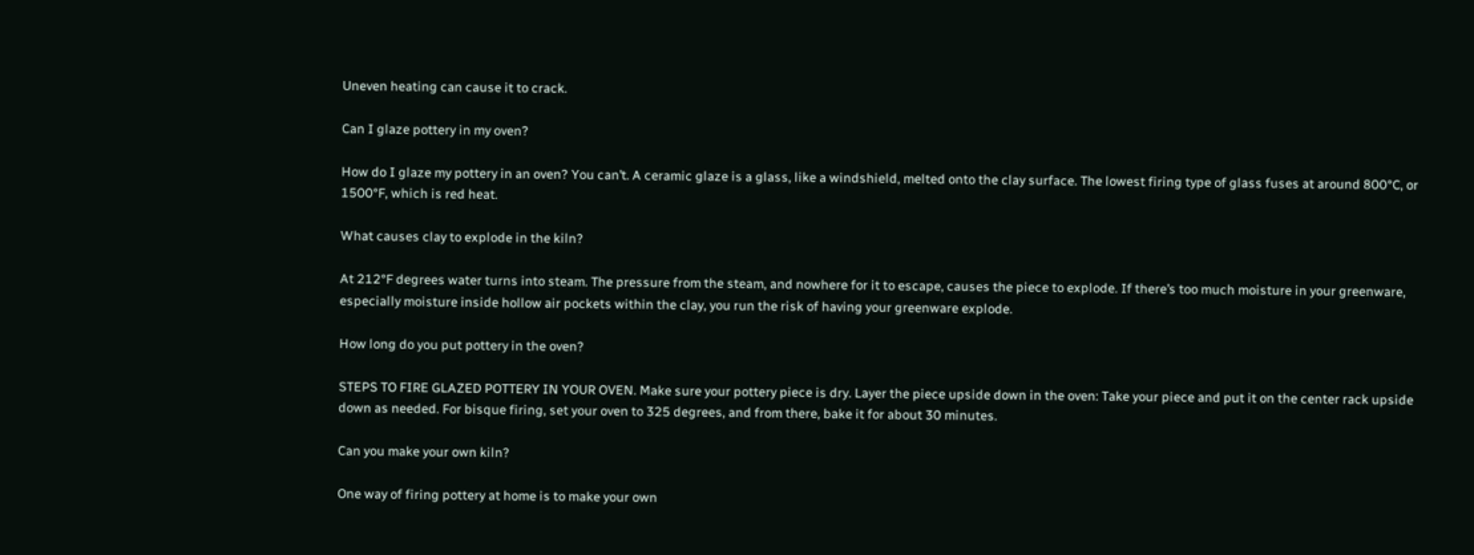Uneven heating can cause it to crack.

Can I glaze pottery in my oven?

How do I glaze my pottery in an oven? You can’t. A ceramic glaze is a glass, like a windshield, melted onto the clay surface. The lowest firing type of glass fuses at around 800°C, or 1500°F, which is red heat.

What causes clay to explode in the kiln?

At 212°F degrees water turns into steam. The pressure from the steam, and nowhere for it to escape, causes the piece to explode. If there’s too much moisture in your greenware, especially moisture inside hollow air pockets within the clay, you run the risk of having your greenware explode.

How long do you put pottery in the oven?

STEPS TO FIRE GLAZED POTTERY IN YOUR OVEN. Make sure your pottery piece is dry. Layer the piece upside down in the oven: Take your piece and put it on the center rack upside down as needed. For bisque firing, set your oven to 325 degrees, and from there, bake it for about 30 minutes.

Can you make your own kiln?

One way of firing pottery at home is to make your own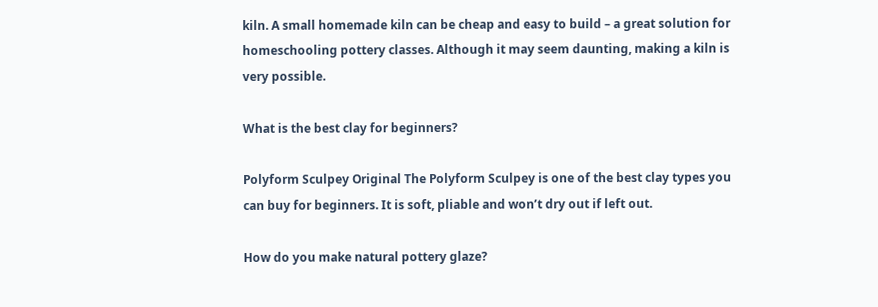kiln. A small homemade kiln can be cheap and easy to build – a great solution for homeschooling pottery classes. Although it may seem daunting, making a kiln is very possible.

What is the best clay for beginners?

Polyform Sculpey Original The Polyform Sculpey is one of the best clay types you can buy for beginners. It is soft, pliable and won’t dry out if left out.

How do you make natural pottery glaze?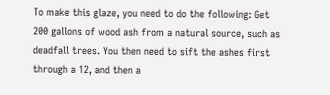To make this glaze, you need to do the following: Get 200 gallons of wood ash from a natural source, such as deadfall trees. You then need to sift the ashes first through a 12, and then a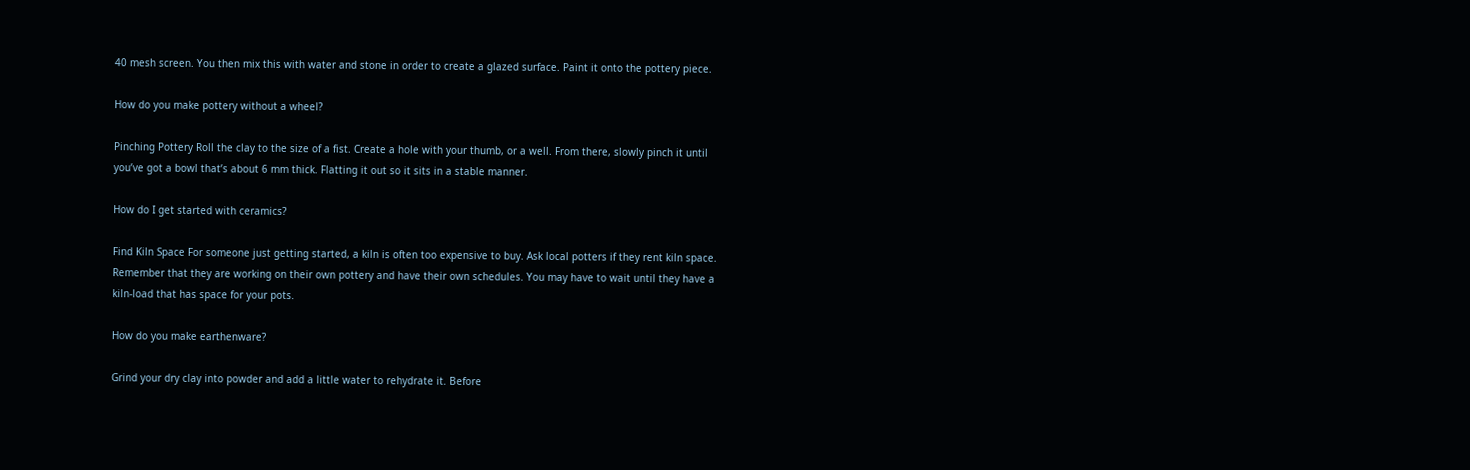40 mesh screen. You then mix this with water and stone in order to create a glazed surface. Paint it onto the pottery piece.

How do you make pottery without a wheel?

Pinching Pottery Roll the clay to the size of a fist. Create a hole with your thumb, or a well. From there, slowly pinch it until you’ve got a bowl that’s about 6 mm thick. Flatting it out so it sits in a stable manner.

How do I get started with ceramics?

Find Kiln Space For someone just getting started, a kiln is often too expensive to buy. Ask local potters if they rent kiln space. Remember that they are working on their own pottery and have their own schedules. You may have to wait until they have a kiln-load that has space for your pots.

How do you make earthenware?

Grind your dry clay into powder and add a little water to rehydrate it. Before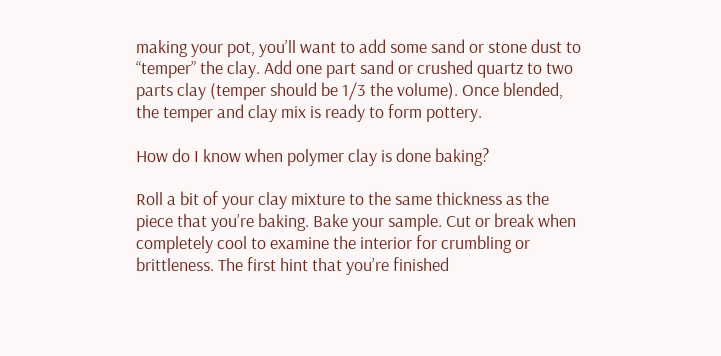making your pot, you’ll want to add some sand or stone dust to “temper” the clay. Add one part sand or crushed quartz to two parts clay (temper should be 1/3 the volume). Once blended, the temper and clay mix is ready to form pottery.

How do I know when polymer clay is done baking?

Roll a bit of your clay mixture to the same thickness as the piece that you’re baking. Bake your sample. Cut or break when completely cool to examine the interior for crumbling or brittleness. The first hint that you’re finished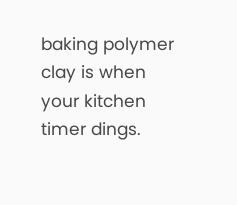baking polymer clay is when your kitchen timer dings.